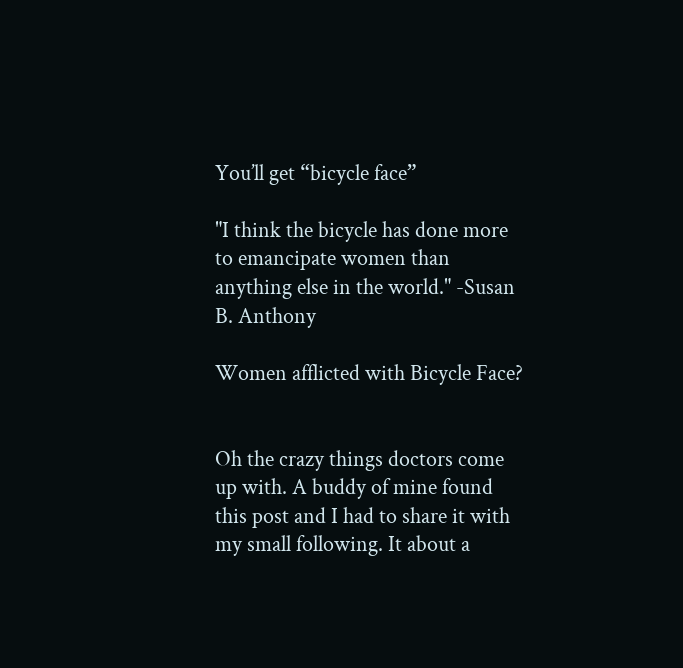You’ll get “bicycle face”

"I think the bicycle has done more to emancipate women than anything else in the world." -Susan B. Anthony

Women afflicted with Bicycle Face?


Oh the crazy things doctors come up with. A buddy of mine found this post and I had to share it with my small following. It about a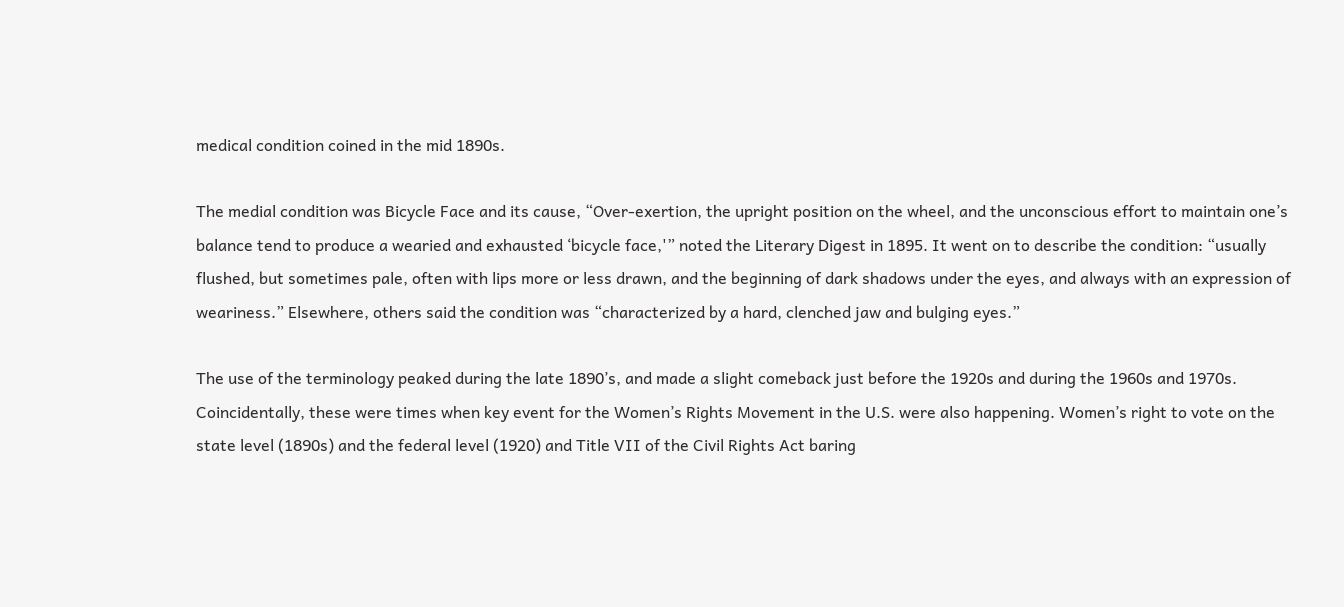medical condition coined in the mid 1890s.

The medial condition was Bicycle Face and its cause, “Over-exertion, the upright position on the wheel, and the unconscious effort to maintain one’s balance tend to produce a wearied and exhausted ‘bicycle face,'” noted the Literary Digest in 1895. It went on to describe the condition: “usually flushed, but sometimes pale, often with lips more or less drawn, and the beginning of dark shadows under the eyes, and always with an expression of weariness.” Elsewhere, others said the condition was “characterized by a hard, clenched jaw and bulging eyes.”

The use of the terminology peaked during the late 1890’s, and made a slight comeback just before the 1920s and during the 1960s and 1970s. Coincidentally, these were times when key event for the Women’s Rights Movement in the U.S. were also happening. Women’s right to vote on the state level (1890s) and the federal level (1920) and Title VII of the Civil Rights Act baring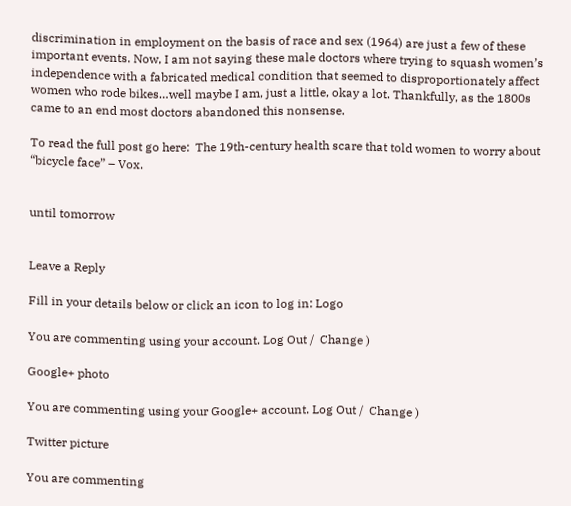discrimination in employment on the basis of race and sex (1964) are just a few of these important events. Now, I am not saying these male doctors where trying to squash women’s independence with a fabricated medical condition that seemed to disproportionately affect women who rode bikes…well maybe I am, just a little, okay a lot. Thankfully, as the 1800s came to an end most doctors abandoned this nonsense.

To read the full post go here:  The 19th-century health scare that told women to worry about “bicycle face” – Vox.


until tomorrow


Leave a Reply

Fill in your details below or click an icon to log in: Logo

You are commenting using your account. Log Out /  Change )

Google+ photo

You are commenting using your Google+ account. Log Out /  Change )

Twitter picture

You are commenting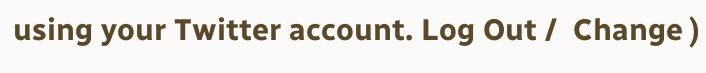using your Twitter account. Log Out /  Change )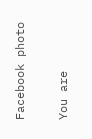Facebook photo

You are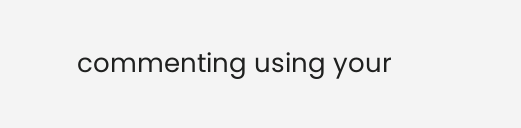commenting using your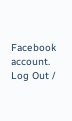Facebook account. Log Out /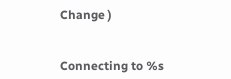Change )


Connecting to %s